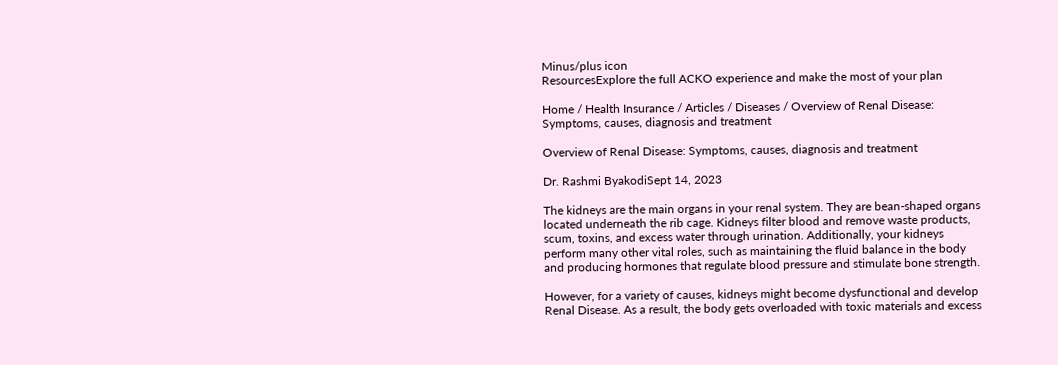Minus/plus icon
ResourcesExplore the full ACKO experience and make the most of your plan

Home / Health Insurance / Articles / Diseases / Overview of Renal Disease: Symptoms, causes, diagnosis and treatment

Overview of Renal Disease: Symptoms, causes, diagnosis and treatment

Dr. Rashmi ByakodiSept 14, 2023

The kidneys are the main organs in your renal system. They are bean-shaped organs located underneath the rib cage. Kidneys filter blood and remove waste products, scum, toxins, and excess water through urination. Additionally, your kidneys perform many other vital roles, such as maintaining the fluid balance in the body and producing hormones that regulate blood pressure and stimulate bone strength.

However, for a variety of causes, kidneys might become dysfunctional and develop Renal Disease. As a result, the body gets overloaded with toxic materials and excess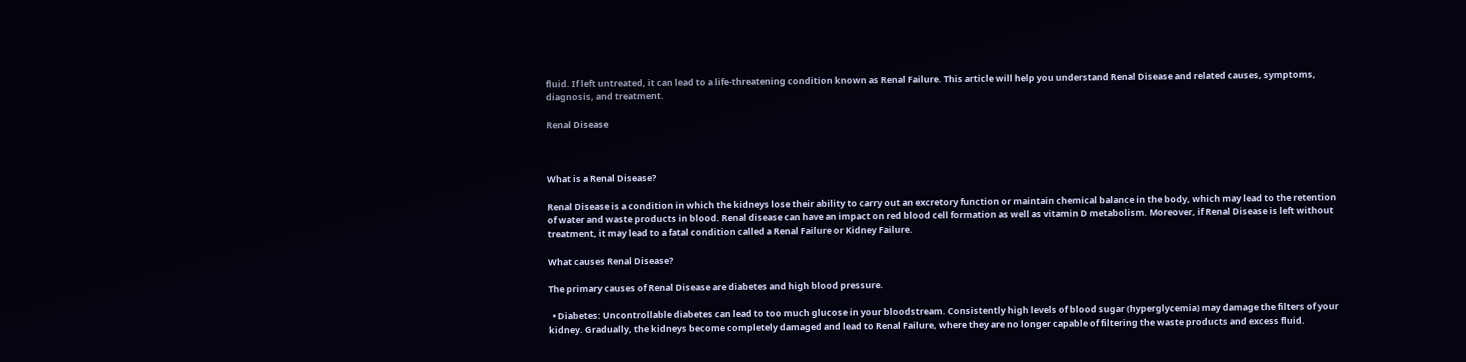fluid. If left untreated, it can lead to a life-threatening condition known as Renal Failure. This article will help you understand Renal Disease and related causes, symptoms, diagnosis, and treatment.

Renal Disease



What is a Renal Disease?

Renal Disease is a condition in which the kidneys lose their ability to carry out an excretory function or maintain chemical balance in the body, which may lead to the retention of water and waste products in blood. Renal disease can have an impact on red blood cell formation as well as vitamin D metabolism. Moreover, if Renal Disease is left without treatment, it may lead to a fatal condition called a Renal Failure or Kidney Failure.

What causes Renal Disease?

The primary causes of Renal Disease are diabetes and high blood pressure.

  • Diabetes: Uncontrollable diabetes can lead to too much glucose in your bloodstream. Consistently high levels of blood sugar (hyperglycemia) may damage the filters of your kidney. Gradually, the kidneys become completely damaged and lead to Renal Failure, where they are no longer capable of filtering the waste products and excess fluid.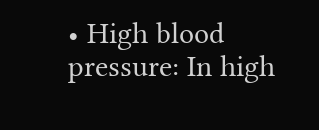• High blood pressure: In high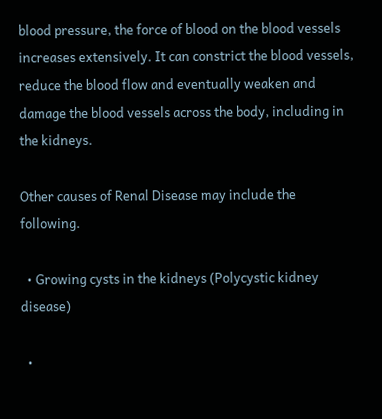blood pressure, the force of blood on the blood vessels increases extensively. It can constrict the blood vessels, reduce the blood flow and eventually weaken and damage the blood vessels across the body, including in the kidneys.

Other causes of Renal Disease may include the following.

  • Growing cysts in the kidneys (Polycystic kidney disease)

  •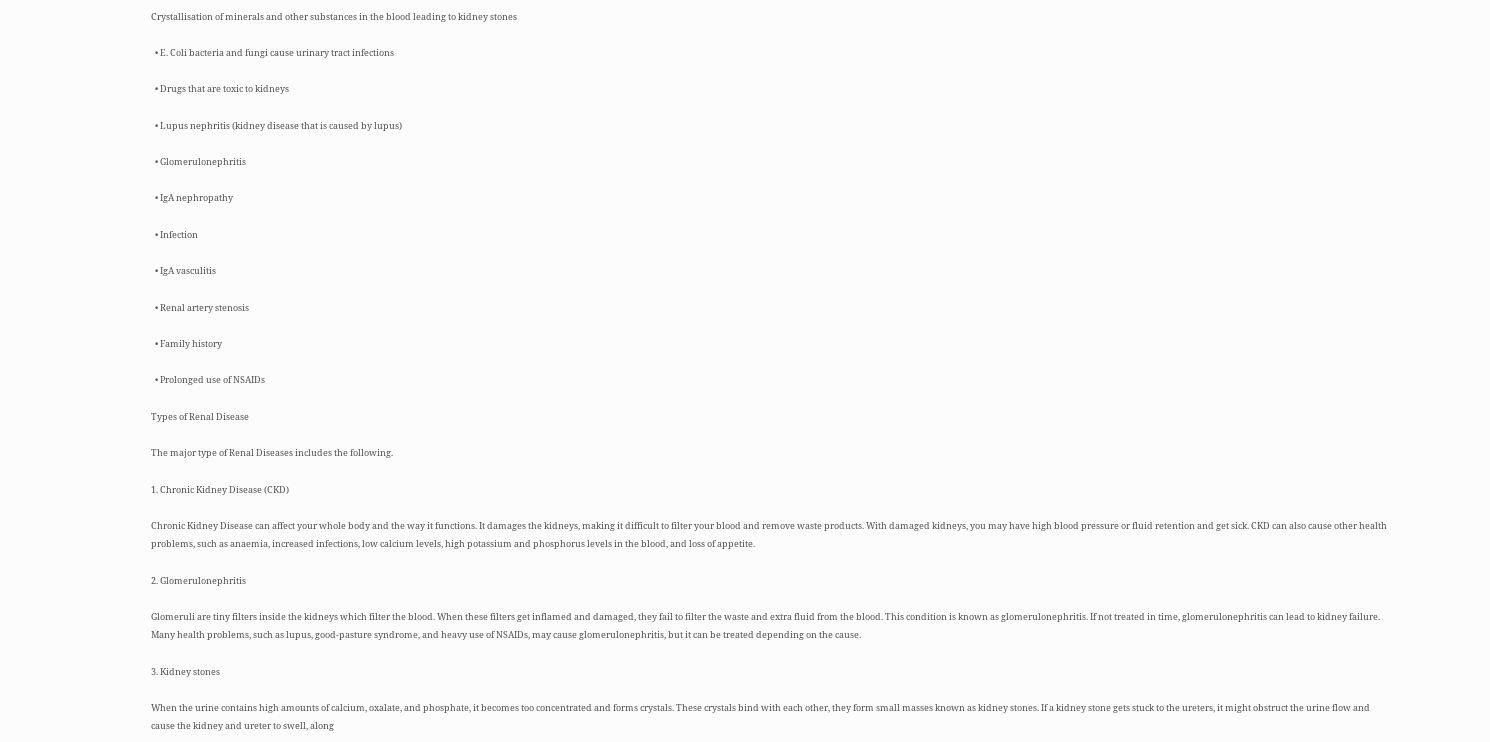Crystallisation of minerals and other substances in the blood leading to kidney stones

  • E. Coli bacteria and fungi cause urinary tract infections

  • Drugs that are toxic to kidneys

  • Lupus nephritis (kidney disease that is caused by lupus)

  • Glomerulonephritis

  • IgA nephropathy

  • Infection

  • IgA vasculitis

  • Renal artery stenosis

  • Family history

  • Prolonged use of NSAIDs

Types of Renal Disease

The major type of Renal Diseases includes the following.

1. Chronic Kidney Disease (CKD)

Chronic Kidney Disease can affect your whole body and the way it functions. It damages the kidneys, making it difficult to filter your blood and remove waste products. With damaged kidneys, you may have high blood pressure or fluid retention and get sick. CKD can also cause other health problems, such as anaemia, increased infections, low calcium levels, high potassium and phosphorus levels in the blood, and loss of appetite.

2. Glomerulonephritis

Glomeruli are tiny filters inside the kidneys which filter the blood. When these filters get inflamed and damaged, they fail to filter the waste and extra fluid from the blood. This condition is known as glomerulonephritis. If not treated in time, glomerulonephritis can lead to kidney failure. Many health problems, such as lupus, good-pasture syndrome, and heavy use of NSAIDs, may cause glomerulonephritis, but it can be treated depending on the cause.

3. Kidney stones

When the urine contains high amounts of calcium, oxalate, and phosphate, it becomes too concentrated and forms crystals. These crystals bind with each other, they form small masses known as kidney stones. If a kidney stone gets stuck to the ureters, it might obstruct the urine flow and cause the kidney and ureter to swell, along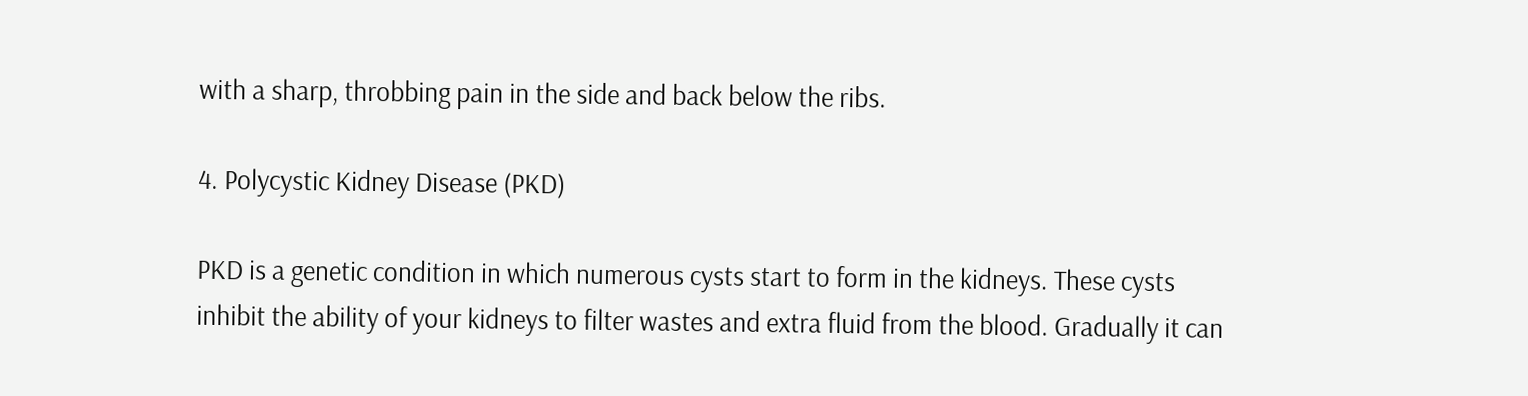with a sharp, throbbing pain in the side and back below the ribs.

4. Polycystic Kidney Disease (PKD)

PKD is a genetic condition in which numerous cysts start to form in the kidneys. These cysts inhibit the ability of your kidneys to filter wastes and extra fluid from the blood. Gradually it can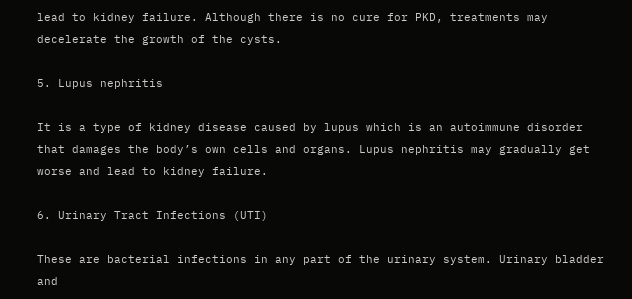lead to kidney failure. Although there is no cure for PKD, treatments may decelerate the growth of the cysts.

5. Lupus nephritis

It is a type of kidney disease caused by lupus which is an autoimmune disorder that damages the body’s own cells and organs. Lupus nephritis may gradually get worse and lead to kidney failure.

6. Urinary Tract Infections (UTI)

These are bacterial infections in any part of the urinary system. Urinary bladder and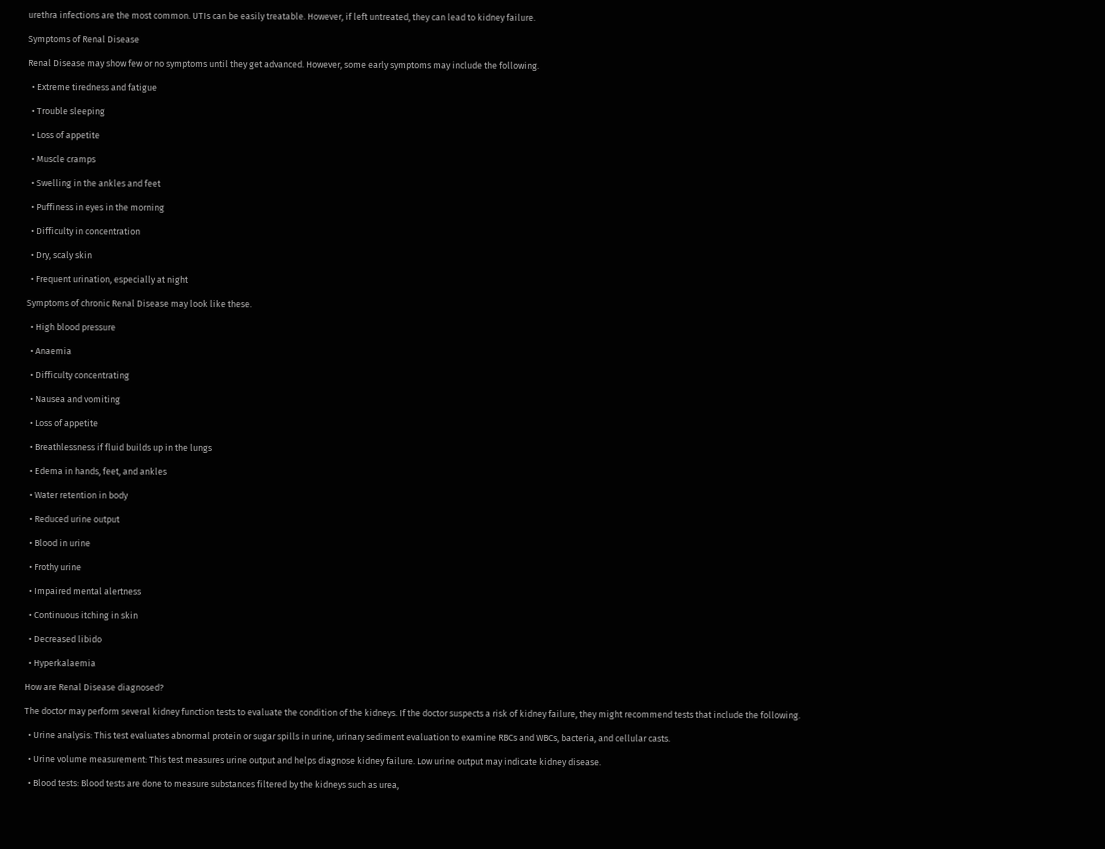urethra infections are the most common. UTIs can be easily treatable. However, if left untreated, they can lead to kidney failure.

Symptoms of Renal Disease

Renal Disease may show few or no symptoms until they get advanced. However, some early symptoms may include the following.

  • Extreme tiredness and fatigue

  • Trouble sleeping

  • Loss of appetite

  • Muscle cramps

  • Swelling in the ankles and feet

  • Puffiness in eyes in the morning

  • Difficulty in concentration

  • Dry, scaly skin

  • Frequent urination, especially at night

Symptoms of chronic Renal Disease may look like these.

  • High blood pressure

  • Anaemia

  • Difficulty concentrating

  • Nausea and vomiting

  • Loss of appetite

  • Breathlessness if fluid builds up in the lungs

  • Edema in hands, feet, and ankles

  • Water retention in body

  • Reduced urine output

  • Blood in urine

  • Frothy urine

  • Impaired mental alertness

  • Continuous itching in skin

  • Decreased libido

  • Hyperkalaemia

How are Renal Disease diagnosed?

The doctor may perform several kidney function tests to evaluate the condition of the kidneys. If the doctor suspects a risk of kidney failure, they might recommend tests that include the following.

  • Urine analysis: This test evaluates abnormal protein or sugar spills in urine, urinary sediment evaluation to examine RBCs and WBCs, bacteria, and cellular casts.

  • Urine volume measurement: This test measures urine output and helps diagnose kidney failure. Low urine output may indicate kidney disease.

  • Blood tests: Blood tests are done to measure substances filtered by the kidneys such as urea,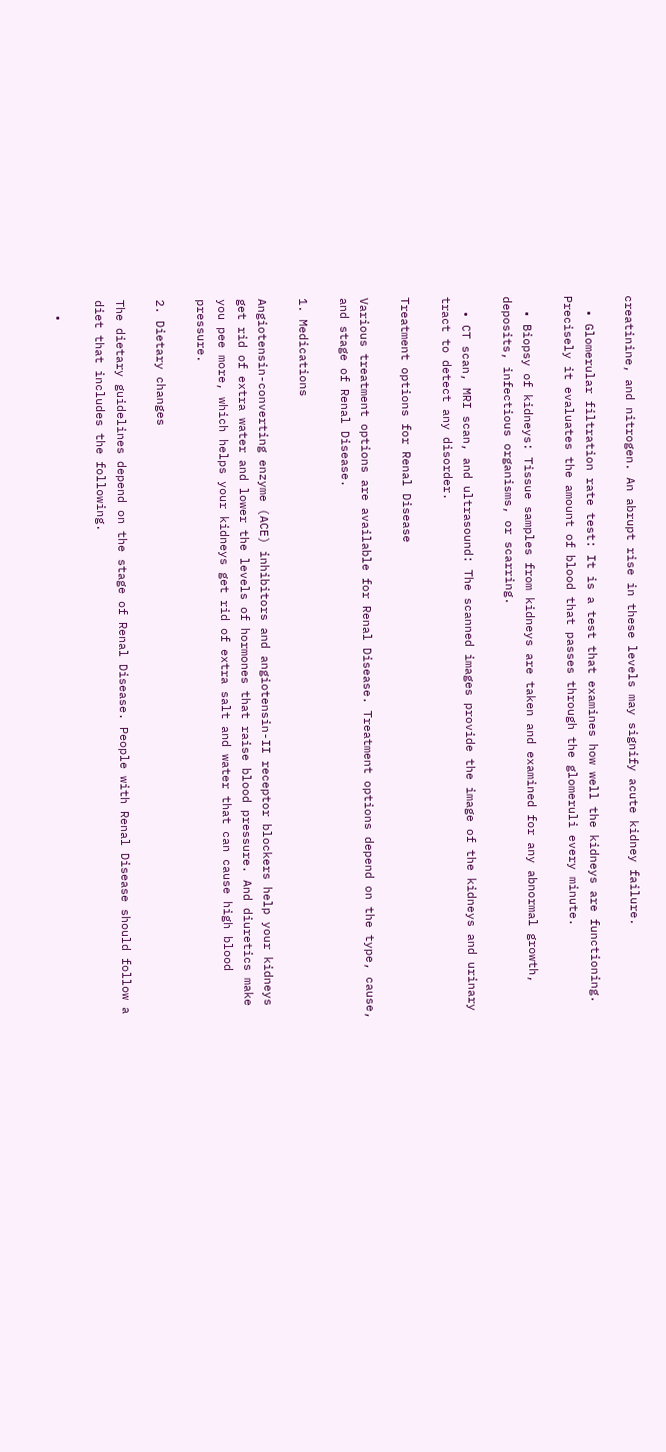creatinine, and nitrogen. An abrupt rise in these levels may signify acute kidney failure.

  • Glomerular filtration rate test: It is a test that examines how well the kidneys are functioning. Precisely it evaluates the amount of blood that passes through the glomeruli every minute.

  • Biopsy of kidneys: Tissue samples from kidneys are taken and examined for any abnormal growth, deposits, infectious organisms, or scarring.

  • CT scan, MRI scan, and ultrasound: The scanned images provide the image of the kidneys and urinary tract to detect any disorder.

Treatment options for Renal Disease

Various treatment options are available for Renal Disease. Treatment options depend on the type, cause, and stage of Renal Disease.

1. Medications

Angiotensin-converting enzyme (ACE) inhibitors and angiotensin-II receptor blockers help your kidneys get rid of extra water and lower the levels of hormones that raise blood pressure. And diuretics make you pee more, which helps your kidneys get rid of extra salt and water that can cause high blood pressure.

2. Dietary changes

The dietary guidelines depend on the stage of Renal Disease. People with Renal Disease should follow a diet that includes the following.

  •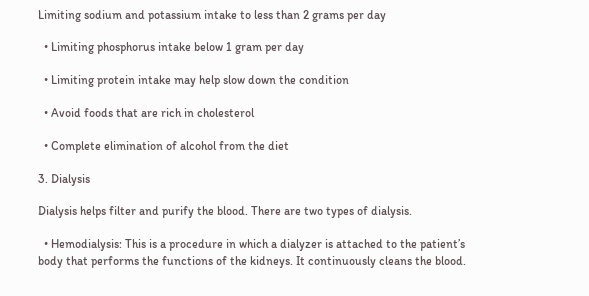Limiting sodium and potassium intake to less than 2 grams per day

  • Limiting phosphorus intake below 1 gram per day

  • Limiting protein intake may help slow down the condition

  • Avoid foods that are rich in cholesterol

  • Complete elimination of alcohol from the diet

3. Dialysis

Dialysis helps filter and purify the blood. There are two types of dialysis.

  • Hemodialysis: This is a procedure in which a dialyzer is attached to the patient’s body that performs the functions of the kidneys. It continuously cleans the blood.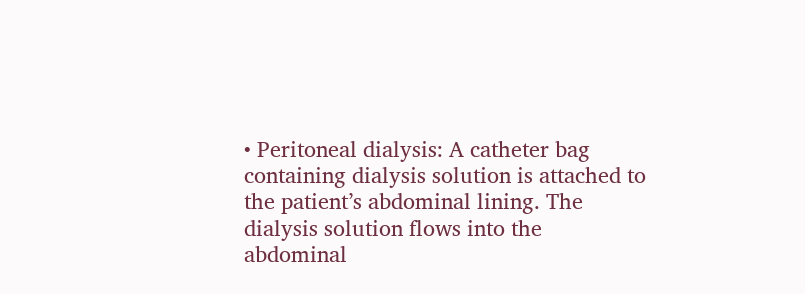• Peritoneal dialysis: A catheter bag containing dialysis solution is attached to the patient’s abdominal lining. The dialysis solution flows into the abdominal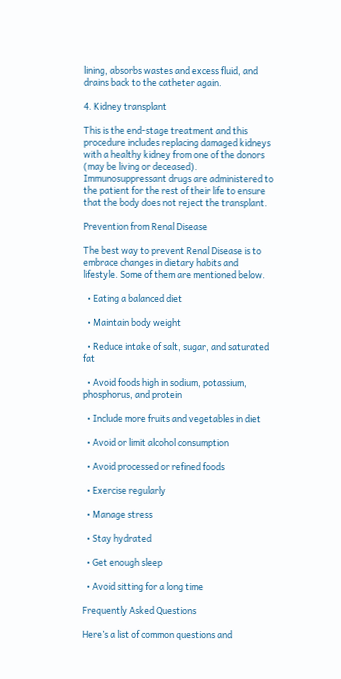lining, absorbs wastes and excess fluid, and drains back to the catheter again.

4. Kidney transplant

This is the end-stage treatment and this procedure includes replacing damaged kidneys with a healthy kidney from one of the donors (may be living or deceased). Immunosuppressant drugs are administered to the patient for the rest of their life to ensure that the body does not reject the transplant.

Prevention from Renal Disease

The best way to prevent Renal Disease is to embrace changes in dietary habits and lifestyle. Some of them are mentioned below.

  • Eating a balanced diet

  • Maintain body weight

  • Reduce intake of salt, sugar, and saturated fat

  • Avoid foods high in sodium, potassium, phosphorus, and protein

  • Include more fruits and vegetables in diet

  • Avoid or limit alcohol consumption

  • Avoid processed or refined foods

  • Exercise regularly

  • Manage stress

  • Stay hydrated

  • Get enough sleep

  • Avoid sitting for a long time

Frequently Asked Questions

Here’s a list of common questions and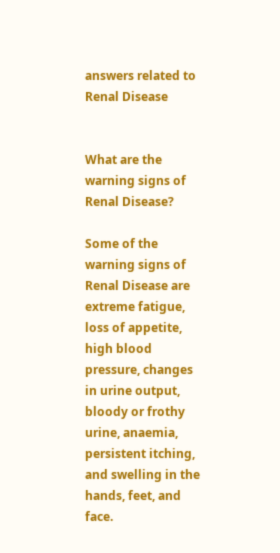answers related to Renal Disease


What are the warning signs of Renal Disease?

Some of the warning signs of Renal Disease are extreme fatigue, loss of appetite, high blood pressure, changes in urine output, bloody or frothy urine, anaemia, persistent itching, and swelling in the hands, feet, and face.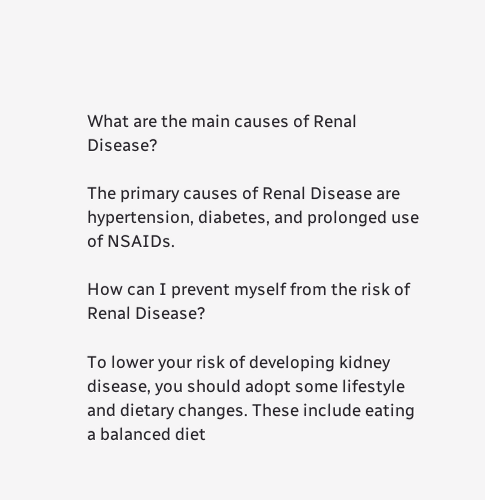What are the main causes of Renal Disease?

The primary causes of Renal Disease are hypertension, diabetes, and prolonged use of NSAIDs.

How can I prevent myself from the risk of Renal Disease?

To lower your risk of developing kidney disease, you should adopt some lifestyle and dietary changes. These include eating a balanced diet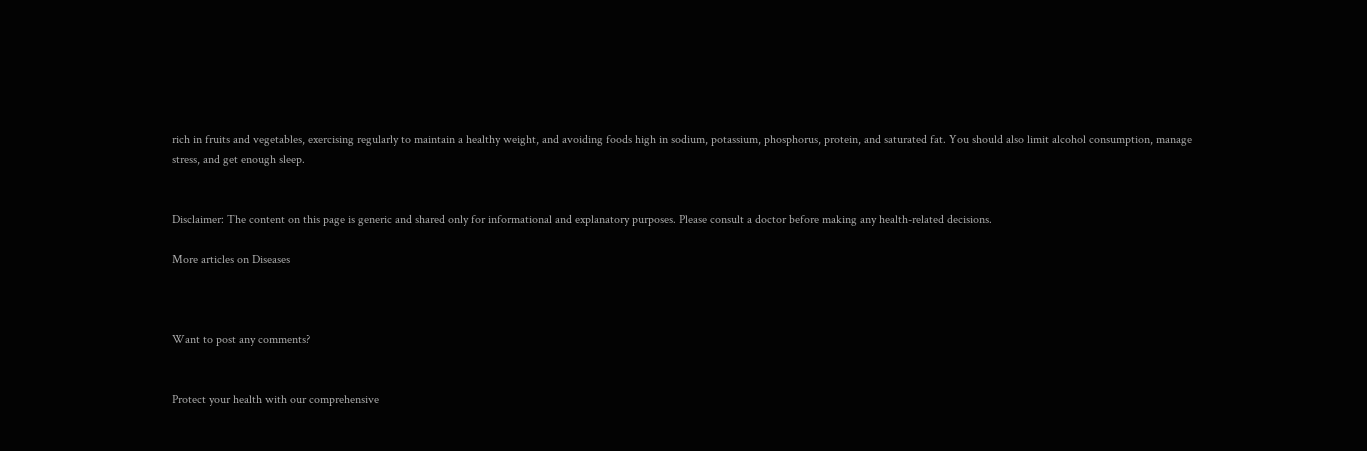rich in fruits and vegetables, exercising regularly to maintain a healthy weight, and avoiding foods high in sodium, potassium, phosphorus, protein, and saturated fat. You should also limit alcohol consumption, manage stress, and get enough sleep.


Disclaimer: The content on this page is generic and shared only for informational and explanatory purposes. Please consult a doctor before making any health-related decisions.

More articles on Diseases



Want to post any comments?


Protect your health with our comprehensive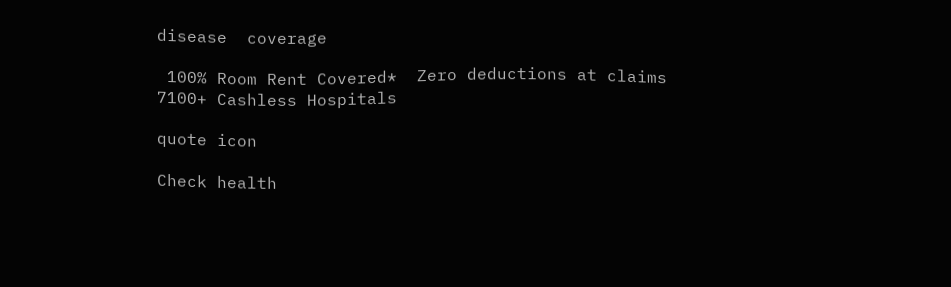disease  coverage

 100% Room Rent Covered*  Zero deductions at claims  7100+ Cashless Hospitals

quote icon

Check health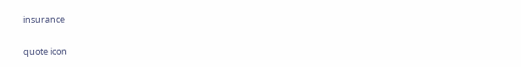insurance

quote icon